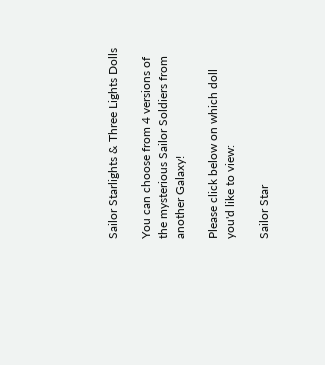Sailor Starlights & Three Lights Dolls

You can choose from 4 versions of the mysterious Sailor Soldiers from another Galaxy!

Please click below on which doll you'd like to view:

Sailor Star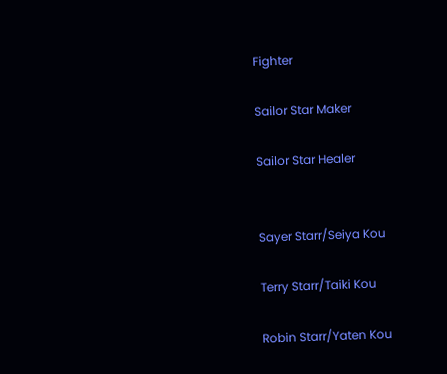Fighter

Sailor Star Maker

Sailor Star Healer


Sayer Starr/Seiya Kou

Terry Starr/Taiki Kou

Robin Starr/Yaten Kou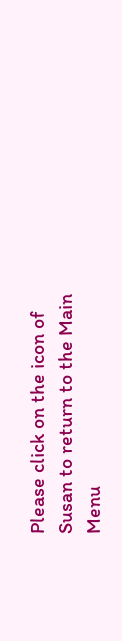Please click on the icon of Susan to return to the Main Menu